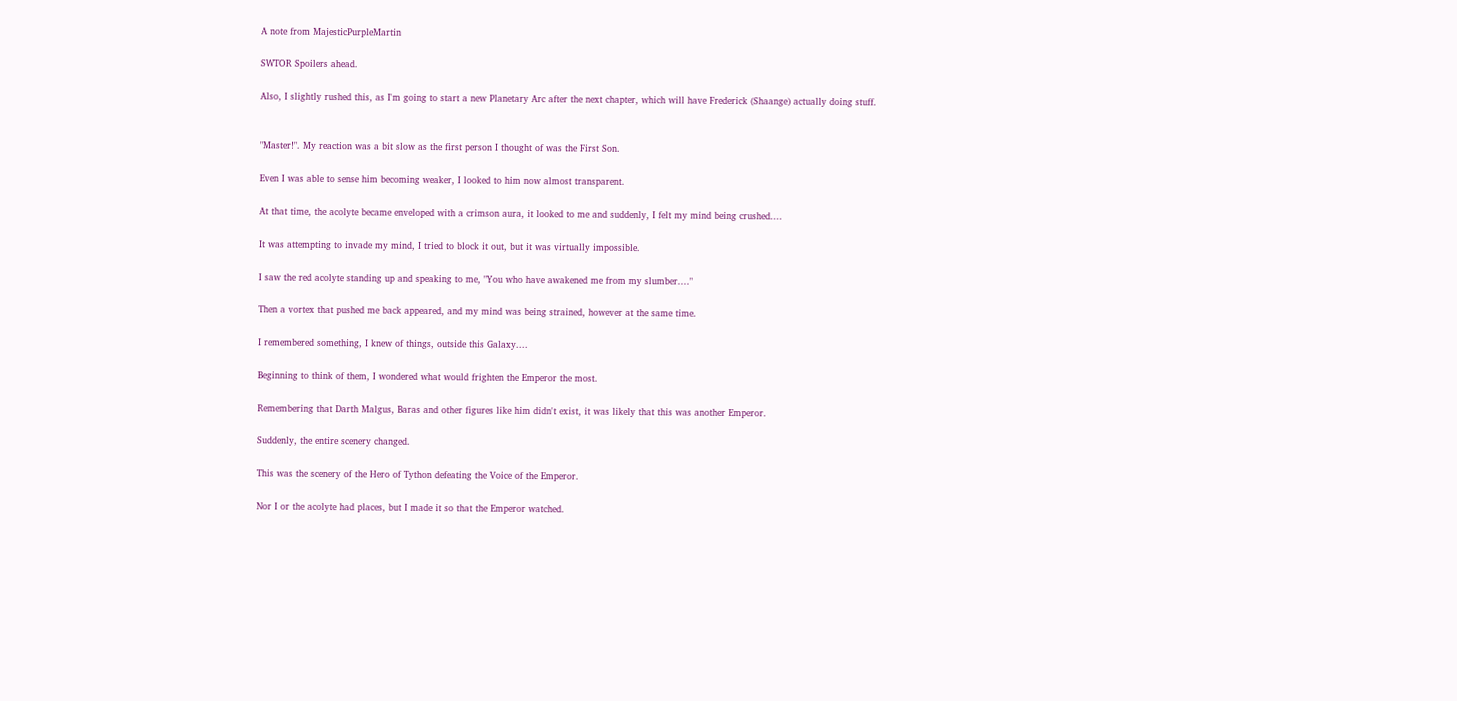A note from MajesticPurpleMartin

SWTOR Spoilers ahead.

Also, I slightly rushed this, as I'm going to start a new Planetary Arc after the next chapter, which will have Frederick (Shaange) actually doing stuff.


"Master!". My reaction was a bit slow as the first person I thought of was the First Son.

Even I was able to sense him becoming weaker, I looked to him now almost transparent.

At that time, the acolyte became enveloped with a crimson aura, it looked to me and suddenly, I felt my mind being crushed....

It was attempting to invade my mind, I tried to block it out, but it was virtually impossible.

I saw the red acolyte standing up and speaking to me, "You who have awakened me from my slumber...."

Then a vortex that pushed me back appeared, and my mind was being strained, however at the same time.

I remembered something, I knew of things, outside this Galaxy....

Beginning to think of them, I wondered what would frighten the Emperor the most.

Remembering that Darth Malgus, Baras and other figures like him didn't exist, it was likely that this was another Emperor.

Suddenly, the entire scenery changed.

This was the scenery of the Hero of Tython defeating the Voice of the Emperor.

Nor I or the acolyte had places, but I made it so that the Emperor watched.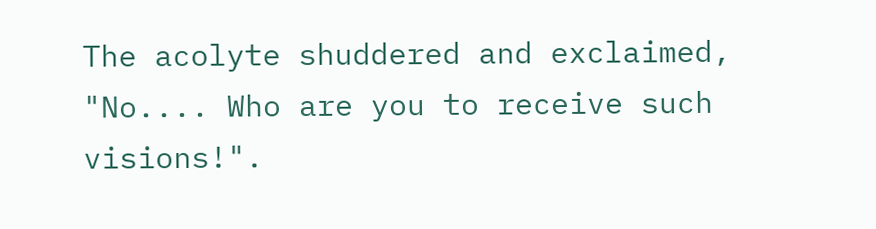The acolyte shuddered and exclaimed, "No.... Who are you to receive such visions!".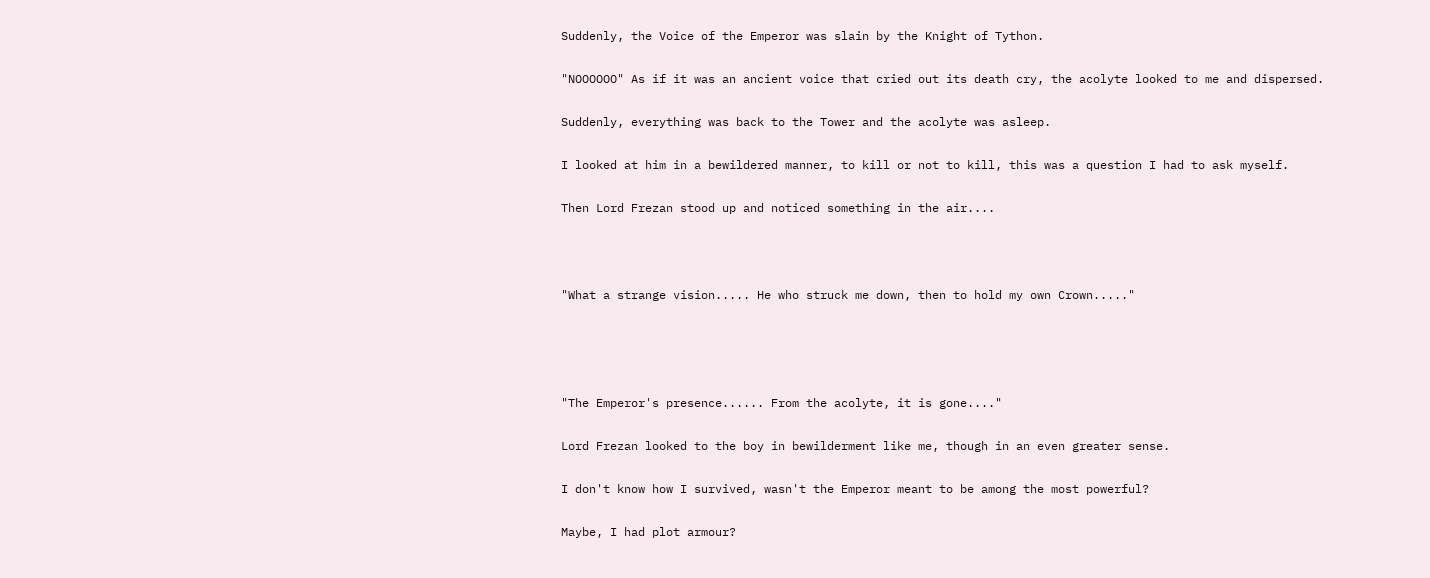Suddenly, the Voice of the Emperor was slain by the Knight of Tython.

"NOOOOOO" As if it was an ancient voice that cried out its death cry, the acolyte looked to me and dispersed.

Suddenly, everything was back to the Tower and the acolyte was asleep.

I looked at him in a bewildered manner, to kill or not to kill, this was a question I had to ask myself.

Then Lord Frezan stood up and noticed something in the air....



"What a strange vision..... He who struck me down, then to hold my own Crown....."




"The Emperor's presence...... From the acolyte, it is gone...."

Lord Frezan looked to the boy in bewilderment like me, though in an even greater sense.

I don't know how I survived, wasn't the Emperor meant to be among the most powerful?

Maybe, I had plot armour?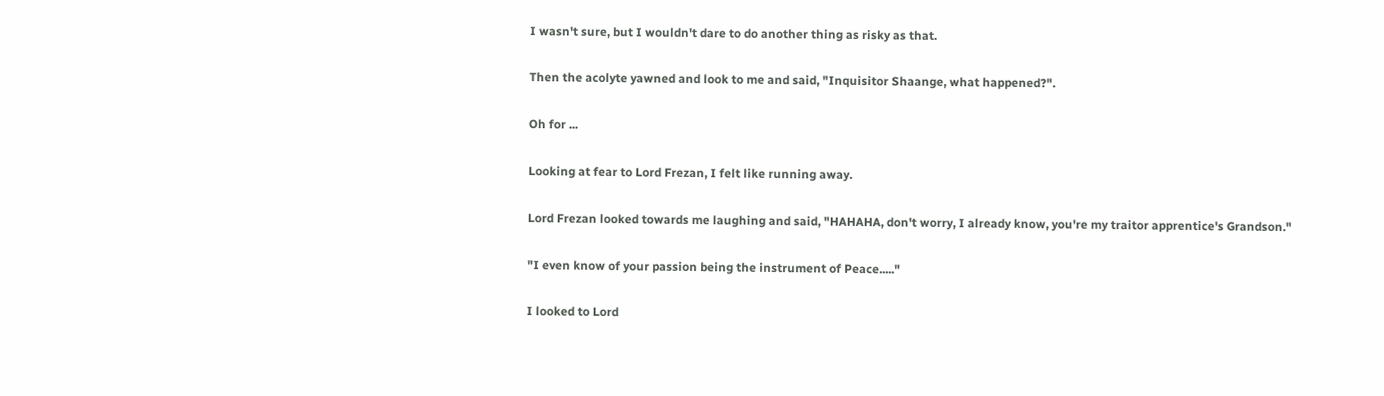I wasn't sure, but I wouldn't dare to do another thing as risky as that.

Then the acolyte yawned and look to me and said, "Inquisitor Shaange, what happened?".

Oh for ...

Looking at fear to Lord Frezan, I felt like running away.

Lord Frezan looked towards me laughing and said, "HAHAHA, don't worry, I already know, you're my traitor apprentice's Grandson."

"I even know of your passion being the instrument of Peace....."

I looked to Lord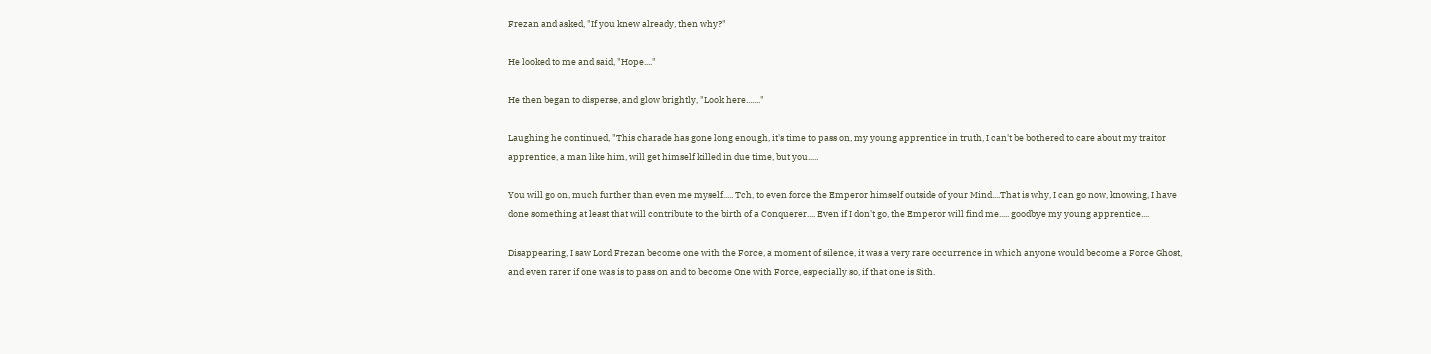Frezan and asked, "If you knew already, then why?"

He looked to me and said, "Hope...."

He then began to disperse, and glow brightly, "Look here......."

Laughing he continued, "This charade has gone long enough, it's time to pass on, my young apprentice in truth, I can't be bothered to care about my traitor apprentice, a man like him, will get himself killed in due time, but you.....

You will go on, much further than even me myself..... Tch, to even force the Emperor himself outside of your Mind....That is why, I can go now, knowing, I have done something at least that will contribute to the birth of a Conquerer.... Even if I don't go, the Emperor will find me..... goodbye my young apprentice....

Disappearing, I saw Lord Frezan become one with the Force, a moment of silence, it was a very rare occurrence in which anyone would become a Force Ghost, and even rarer if one was is to pass on and to become One with Force, especially so, if that one is Sith.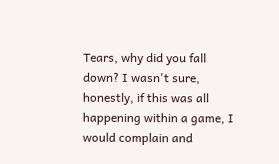Tears, why did you fall down? I wasn't sure, honestly, if this was all happening within a game, I would complain and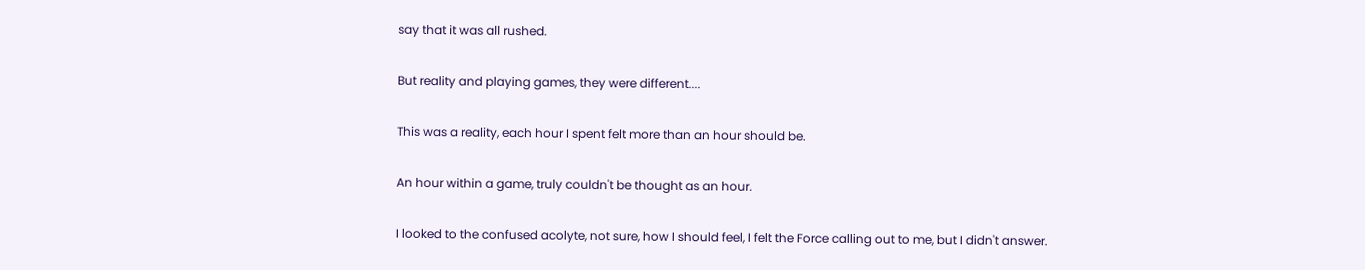say that it was all rushed.

But reality and playing games, they were different....

This was a reality, each hour I spent felt more than an hour should be.

An hour within a game, truly couldn't be thought as an hour.

I looked to the confused acolyte, not sure, how I should feel, I felt the Force calling out to me, but I didn't answer.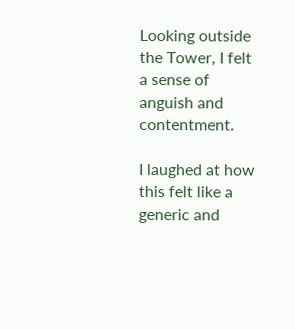Looking outside the Tower, I felt a sense of anguish and contentment.

I laughed at how this felt like a generic and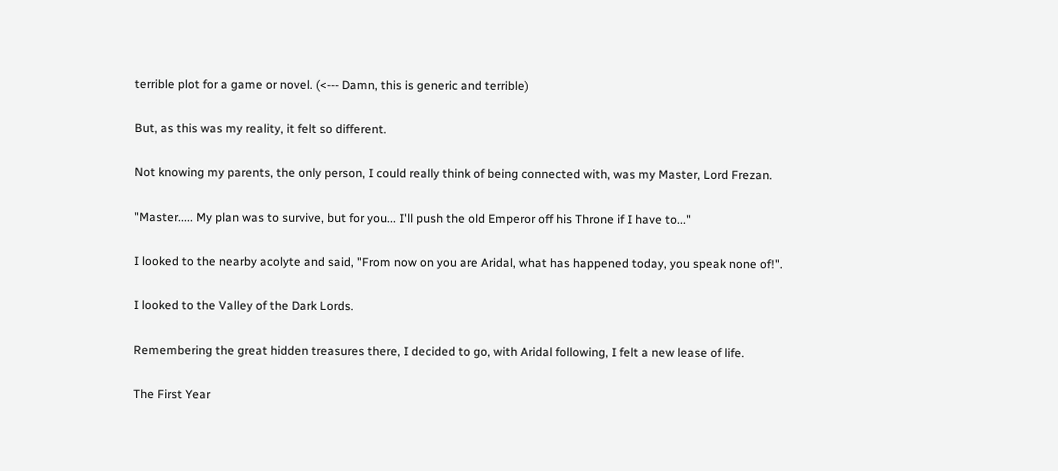terrible plot for a game or novel. (<--- Damn, this is generic and terrible)

But, as this was my reality, it felt so different.

Not knowing my parents, the only person, I could really think of being connected with, was my Master, Lord Frezan.

"Master..... My plan was to survive, but for you... I'll push the old Emperor off his Throne if I have to..."

I looked to the nearby acolyte and said, "From now on you are Aridal, what has happened today, you speak none of!".

I looked to the Valley of the Dark Lords.

Remembering the great hidden treasures there, I decided to go, with Aridal following, I felt a new lease of life.

The First Year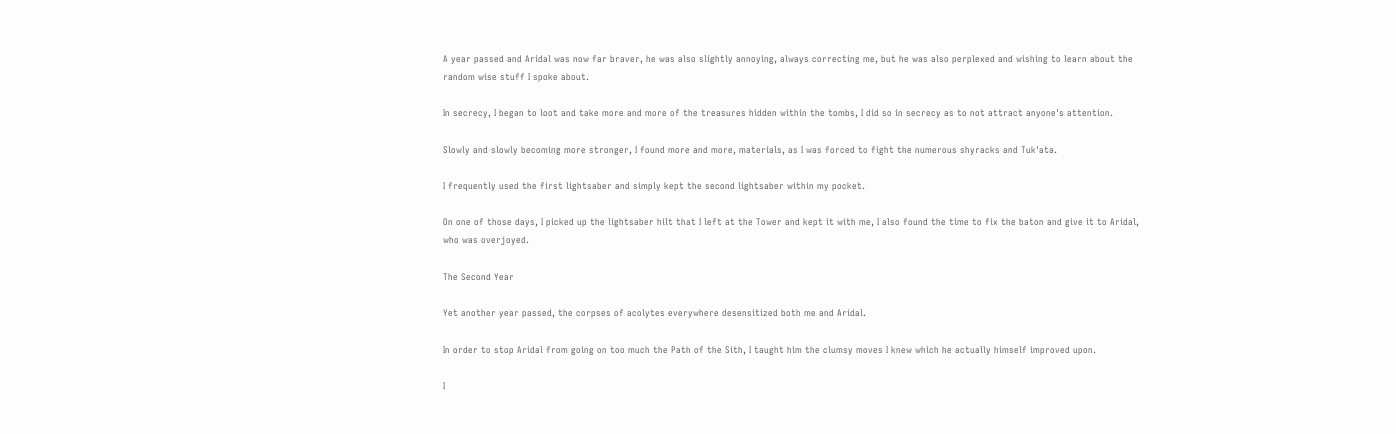A year passed and Aridal was now far braver, he was also slightly annoying, always correcting me, but he was also perplexed and wishing to learn about the random wise stuff I spoke about.

In secrecy, I began to loot and take more and more of the treasures hidden within the tombs, I did so in secrecy as to not attract anyone's attention.

Slowly and slowly becoming more stronger, I found more and more, materials, as I was forced to fight the numerous shyracks and Tuk'ata.

I frequently used the first lightsaber and simply kept the second lightsaber within my pocket.

On one of those days, I picked up the lightsaber hilt that I left at the Tower and kept it with me, I also found the time to fix the baton and give it to Aridal, who was overjoyed.

The Second Year

Yet another year passed, the corpses of acolytes everywhere desensitized both me and Aridal.

In order to stop Aridal from going on too much the Path of the Sith, I taught him the clumsy moves I knew which he actually himself improved upon.

I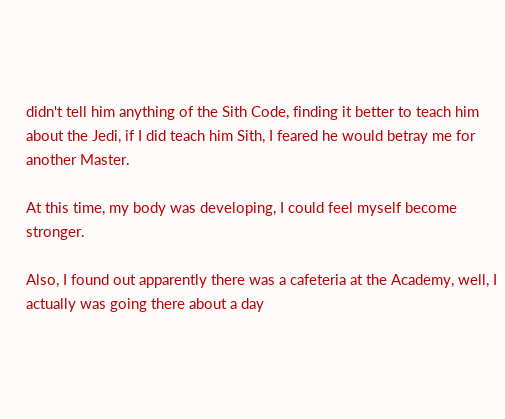didn't tell him anything of the Sith Code, finding it better to teach him about the Jedi, if I did teach him Sith, I feared he would betray me for another Master.

At this time, my body was developing, I could feel myself become stronger.

Also, I found out apparently there was a cafeteria at the Academy, well, I actually was going there about a day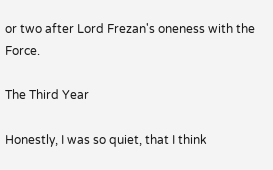or two after Lord Frezan's oneness with the Force.

The Third Year

Honestly, I was so quiet, that I think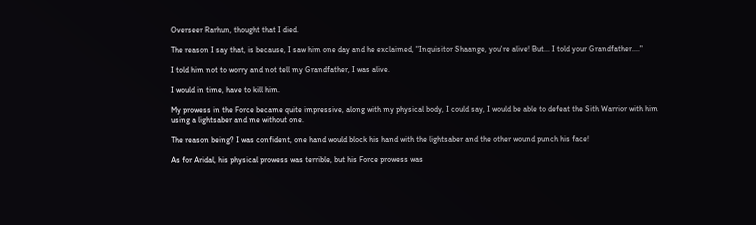Overseer Rarhun, thought that I died.

The reason I say that, is because, I saw him one day and he exclaimed, "Inquisitor Shaange, you're alive! But... I told your Grandfather...."

I told him not to worry and not tell my Grandfather, I was alive.

I would in time, have to kill him.

My prowess in the Force became quite impressive, along with my physical body, I could say, I would be able to defeat the Sith Warrior with him using a lightsaber and me without one.

The reason being? I was confident, one hand would block his hand with the lightsaber and the other wound punch his face!

As for Aridal, his physical prowess was terrible, but his Force prowess was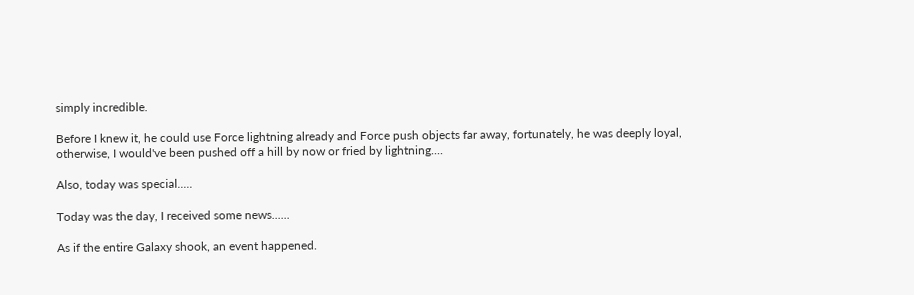simply incredible.

Before I knew it, he could use Force lightning already and Force push objects far away, fortunately, he was deeply loyal, otherwise, I would've been pushed off a hill by now or fried by lightning....

Also, today was special.....

Today was the day, I received some news......

As if the entire Galaxy shook, an event happened.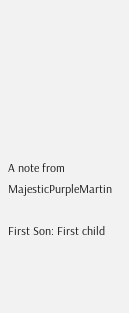A note from MajesticPurpleMartin

First Son: First child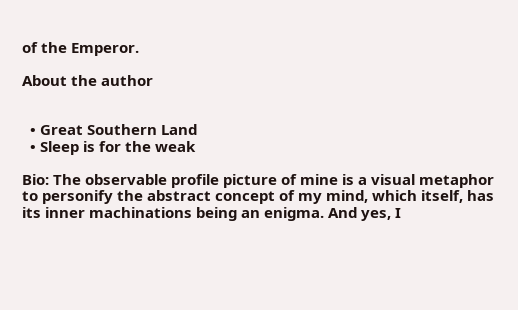of the Emperor.

About the author


  • Great Southern Land
  • Sleep is for the weak

Bio: The observable profile picture of mine is a visual metaphor to personify the abstract concept of my mind, which itself, has its inner machinations being an enigma. And yes, I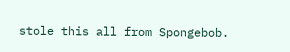stole this all from Spongebob.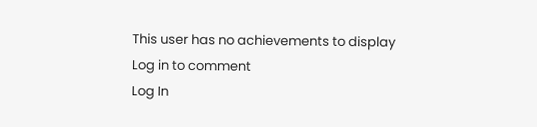This user has no achievements to display
Log in to comment
Log In